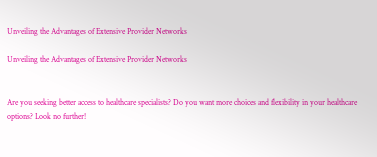Unveiling the Advantages of Extensive Provider Networks

Unveiling the Advantages of Extensive Provider Networks


Are you seeking better access to healthcare specialists? Do you want more choices and flexibility in your healthcare options? Look no further!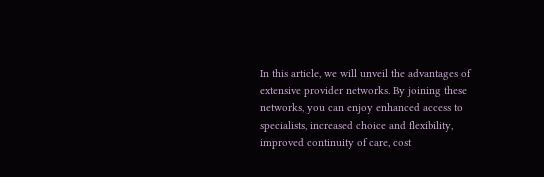In this article, we will unveil the advantages of extensive provider networks. By joining these networks, you can enjoy enhanced access to specialists, increased choice and flexibility, improved continuity of care, cost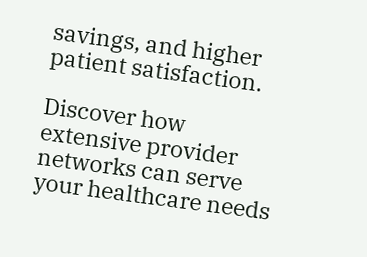savings, and higher patient satisfaction.

Discover how extensive provider networks can serve your healthcare needs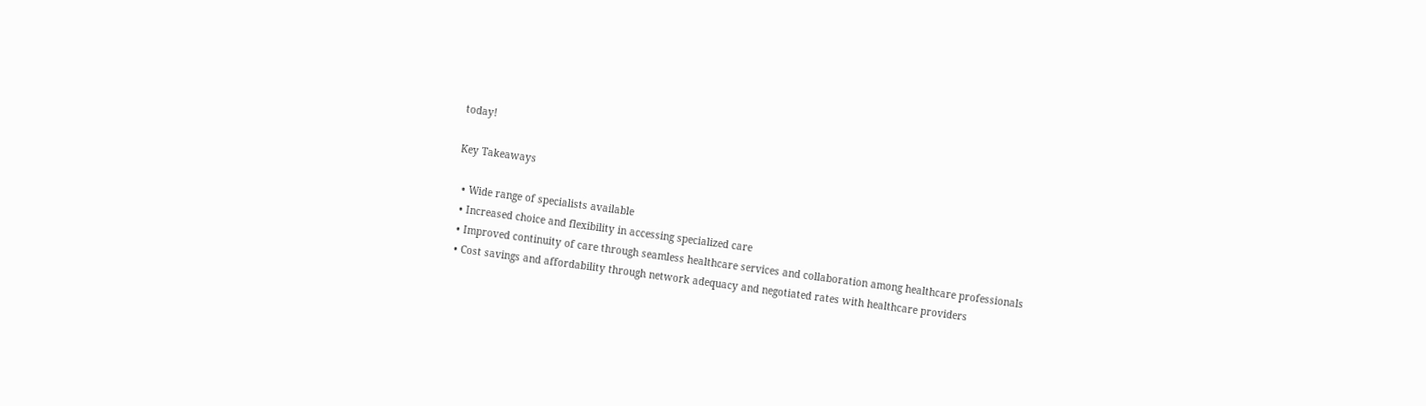today!

Key Takeaways

  • Wide range of specialists available
  • Increased choice and flexibility in accessing specialized care
  • Improved continuity of care through seamless healthcare services and collaboration among healthcare professionals
  • Cost savings and affordability through network adequacy and negotiated rates with healthcare providers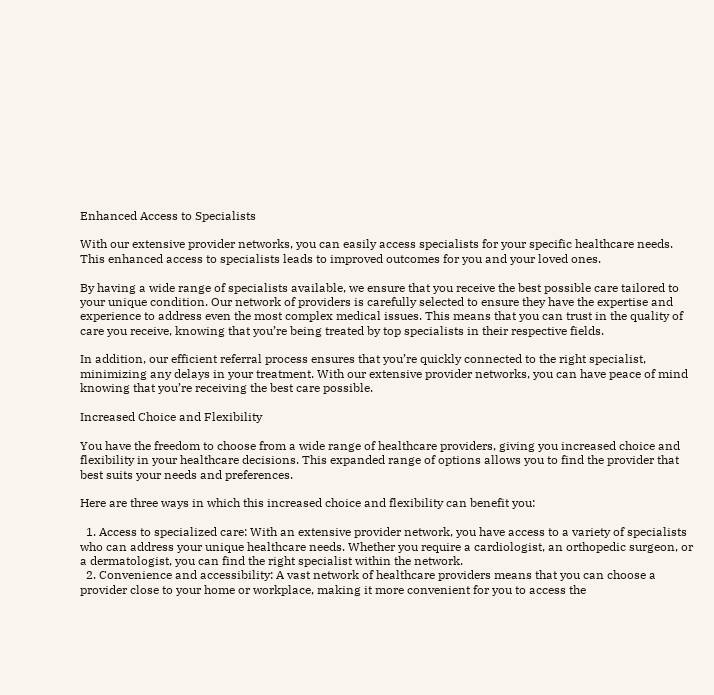Enhanced Access to Specialists

With our extensive provider networks, you can easily access specialists for your specific healthcare needs. This enhanced access to specialists leads to improved outcomes for you and your loved ones.

By having a wide range of specialists available, we ensure that you receive the best possible care tailored to your unique condition. Our network of providers is carefully selected to ensure they have the expertise and experience to address even the most complex medical issues. This means that you can trust in the quality of care you receive, knowing that you’re being treated by top specialists in their respective fields.

In addition, our efficient referral process ensures that you’re quickly connected to the right specialist, minimizing any delays in your treatment. With our extensive provider networks, you can have peace of mind knowing that you’re receiving the best care possible.

Increased Choice and Flexibility

You have the freedom to choose from a wide range of healthcare providers, giving you increased choice and flexibility in your healthcare decisions. This expanded range of options allows you to find the provider that best suits your needs and preferences.

Here are three ways in which this increased choice and flexibility can benefit you:

  1. Access to specialized care: With an extensive provider network, you have access to a variety of specialists who can address your unique healthcare needs. Whether you require a cardiologist, an orthopedic surgeon, or a dermatologist, you can find the right specialist within the network.
  2. Convenience and accessibility: A vast network of healthcare providers means that you can choose a provider close to your home or workplace, making it more convenient for you to access the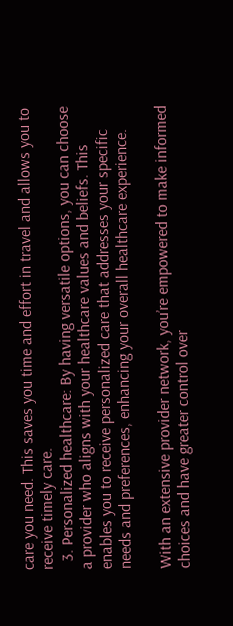care you need. This saves you time and effort in travel and allows you to receive timely care.
  3. Personalized healthcare: By having versatile options, you can choose a provider who aligns with your healthcare values and beliefs. This enables you to receive personalized care that addresses your specific needs and preferences, enhancing your overall healthcare experience.

With an extensive provider network, you’re empowered to make informed choices and have greater control over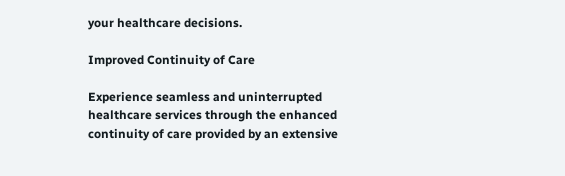your healthcare decisions.

Improved Continuity of Care

Experience seamless and uninterrupted healthcare services through the enhanced continuity of care provided by an extensive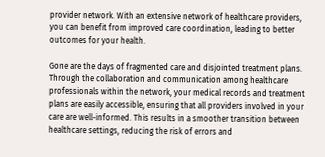provider network. With an extensive network of healthcare providers, you can benefit from improved care coordination, leading to better outcomes for your health.

Gone are the days of fragmented care and disjointed treatment plans. Through the collaboration and communication among healthcare professionals within the network, your medical records and treatment plans are easily accessible, ensuring that all providers involved in your care are well-informed. This results in a smoother transition between healthcare settings, reducing the risk of errors and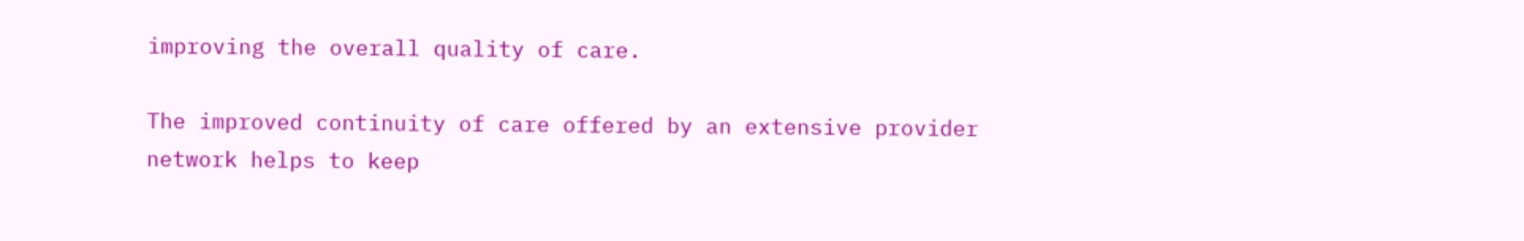improving the overall quality of care.

The improved continuity of care offered by an extensive provider network helps to keep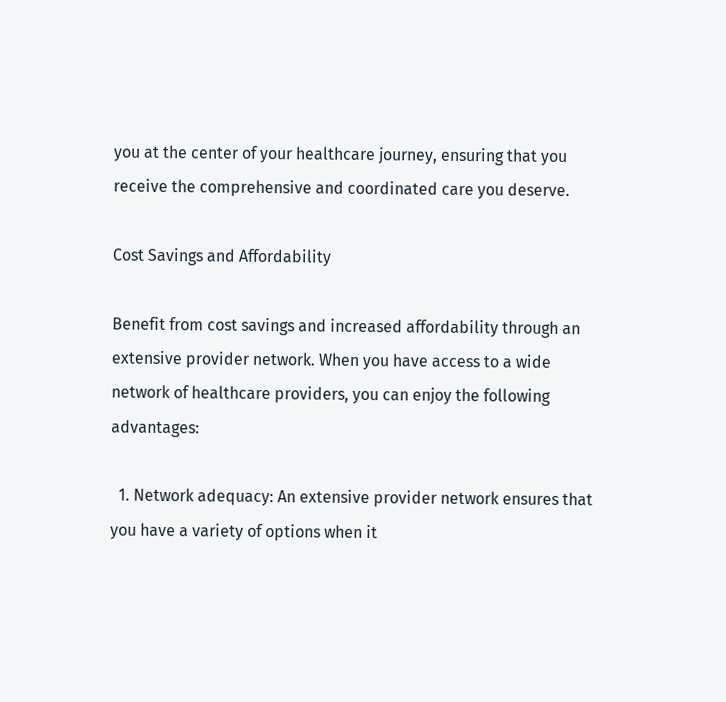you at the center of your healthcare journey, ensuring that you receive the comprehensive and coordinated care you deserve.

Cost Savings and Affordability

Benefit from cost savings and increased affordability through an extensive provider network. When you have access to a wide network of healthcare providers, you can enjoy the following advantages:

  1. Network adequacy: An extensive provider network ensures that you have a variety of options when it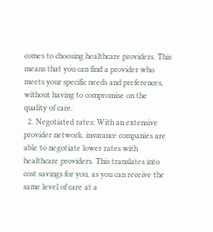comes to choosing healthcare providers. This means that you can find a provider who meets your specific needs and preferences, without having to compromise on the quality of care.
  2. Negotiated rates: With an extensive provider network, insurance companies are able to negotiate lower rates with healthcare providers. This translates into cost savings for you, as you can receive the same level of care at a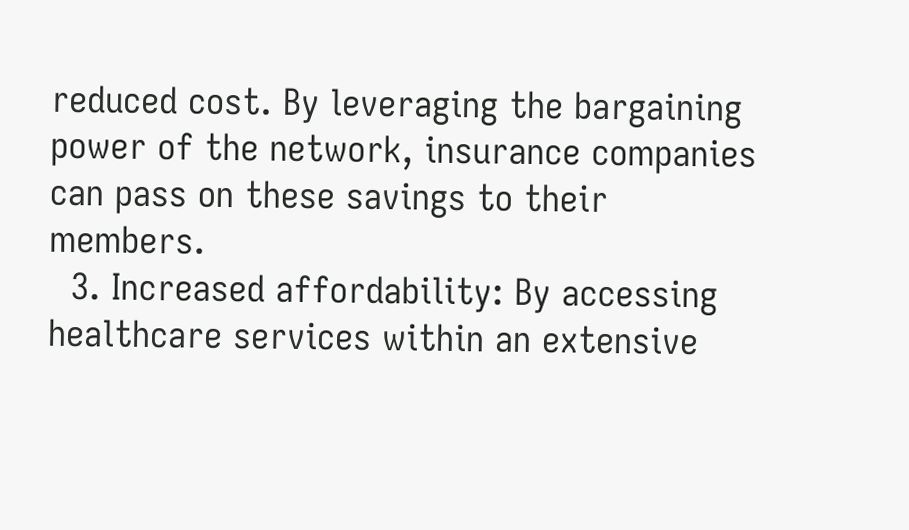reduced cost. By leveraging the bargaining power of the network, insurance companies can pass on these savings to their members.
  3. Increased affordability: By accessing healthcare services within an extensive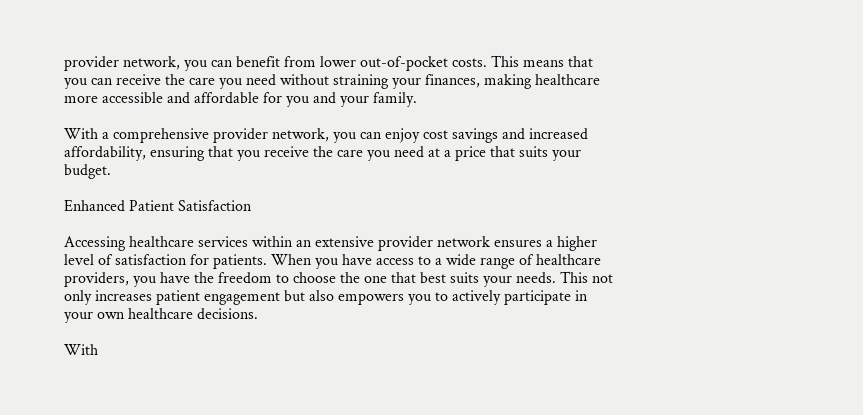provider network, you can benefit from lower out-of-pocket costs. This means that you can receive the care you need without straining your finances, making healthcare more accessible and affordable for you and your family.

With a comprehensive provider network, you can enjoy cost savings and increased affordability, ensuring that you receive the care you need at a price that suits your budget.

Enhanced Patient Satisfaction

Accessing healthcare services within an extensive provider network ensures a higher level of satisfaction for patients. When you have access to a wide range of healthcare providers, you have the freedom to choose the one that best suits your needs. This not only increases patient engagement but also empowers you to actively participate in your own healthcare decisions.

With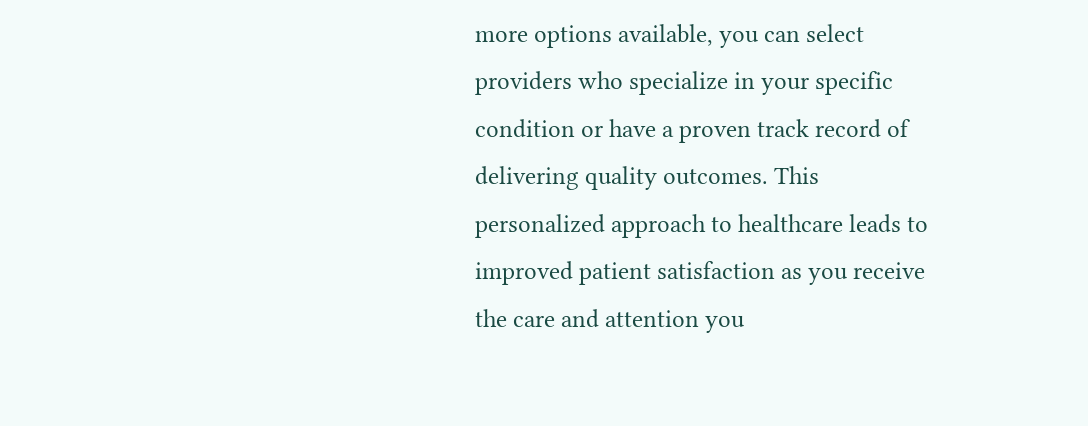more options available, you can select providers who specialize in your specific condition or have a proven track record of delivering quality outcomes. This personalized approach to healthcare leads to improved patient satisfaction as you receive the care and attention you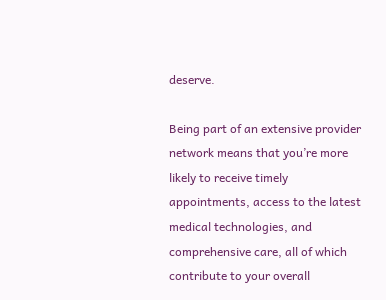deserve.

Being part of an extensive provider network means that you’re more likely to receive timely appointments, access to the latest medical technologies, and comprehensive care, all of which contribute to your overall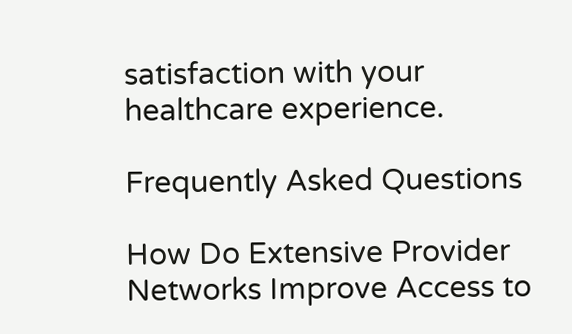satisfaction with your healthcare experience.

Frequently Asked Questions

How Do Extensive Provider Networks Improve Access to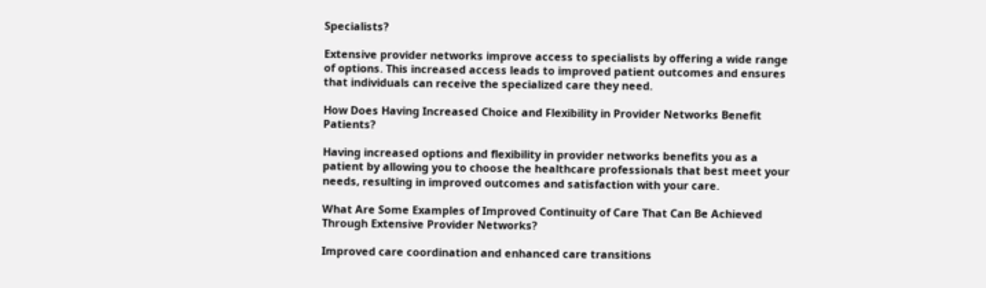Specialists?

Extensive provider networks improve access to specialists by offering a wide range of options. This increased access leads to improved patient outcomes and ensures that individuals can receive the specialized care they need.

How Does Having Increased Choice and Flexibility in Provider Networks Benefit Patients?

Having increased options and flexibility in provider networks benefits you as a patient by allowing you to choose the healthcare professionals that best meet your needs, resulting in improved outcomes and satisfaction with your care.

What Are Some Examples of Improved Continuity of Care That Can Be Achieved Through Extensive Provider Networks?

Improved care coordination and enhanced care transitions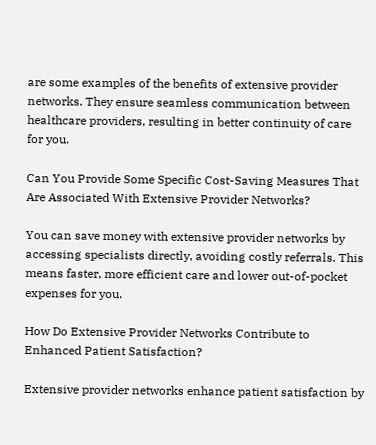are some examples of the benefits of extensive provider networks. They ensure seamless communication between healthcare providers, resulting in better continuity of care for you.

Can You Provide Some Specific Cost-Saving Measures That Are Associated With Extensive Provider Networks?

You can save money with extensive provider networks by accessing specialists directly, avoiding costly referrals. This means faster, more efficient care and lower out-of-pocket expenses for you.

How Do Extensive Provider Networks Contribute to Enhanced Patient Satisfaction?

Extensive provider networks enhance patient satisfaction by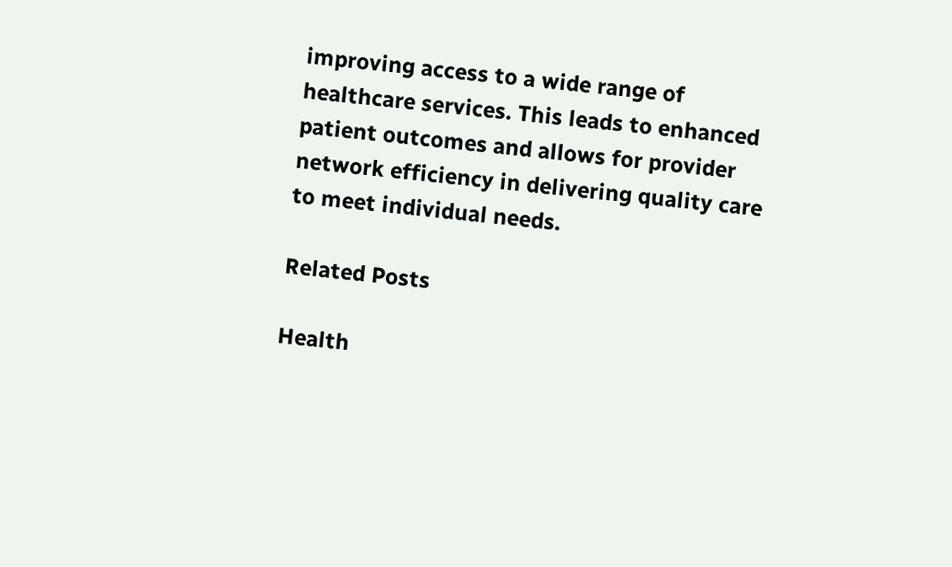improving access to a wide range of healthcare services. This leads to enhanced patient outcomes and allows for provider network efficiency in delivering quality care to meet individual needs.

Related Posts

Health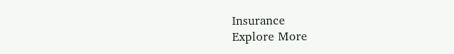Insurance
Explore More